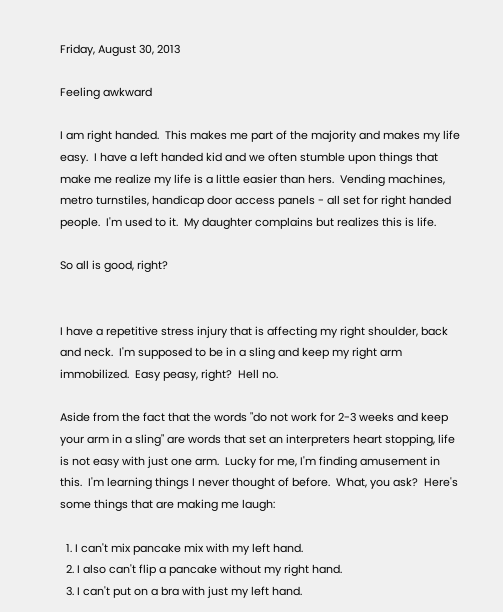Friday, August 30, 2013

Feeling awkward

I am right handed.  This makes me part of the majority and makes my life easy.  I have a left handed kid and we often stumble upon things that make me realize my life is a little easier than hers.  Vending machines, metro turnstiles, handicap door access panels - all set for right handed people.  I'm used to it.  My daughter complains but realizes this is life.

So all is good, right?


I have a repetitive stress injury that is affecting my right shoulder, back and neck.  I'm supposed to be in a sling and keep my right arm immobilized.  Easy peasy, right?  Hell no.

Aside from the fact that the words "do not work for 2-3 weeks and keep your arm in a sling" are words that set an interpreters heart stopping, life is not easy with just one arm.  Lucky for me, I'm finding amusement in this.  I'm learning things I never thought of before.  What, you ask?  Here's some things that are making me laugh:

  1. I can't mix pancake mix with my left hand.
  2. I also can't flip a pancake without my right hand.
  3. I can't put on a bra with just my left hand.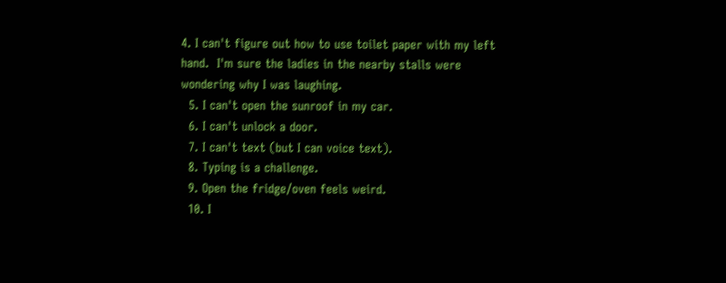4. I can't figure out how to use toilet paper with my left hand.  I'm sure the ladies in the nearby stalls were wondering why I was laughing.
  5. I can't open the sunroof in my car.
  6. I can't unlock a door.
  7. I can't text (but I can voice text).
  8. Typing is a challenge.
  9. Open the fridge/oven feels weird.
  10. I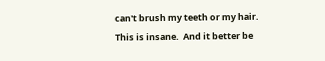can't brush my teeth or my hair.
This is insane.  And it better be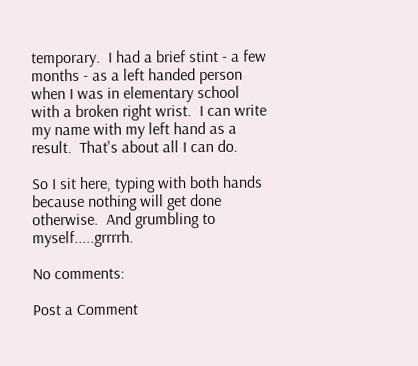temporary.  I had a brief stint - a few months - as a left handed person when I was in elementary school with a broken right wrist.  I can write my name with my left hand as a result.  That's about all I can do.

So I sit here, typing with both hands because nothing will get done otherwise.  And grumbling to myself.....grrrrh.

No comments:

Post a Comment